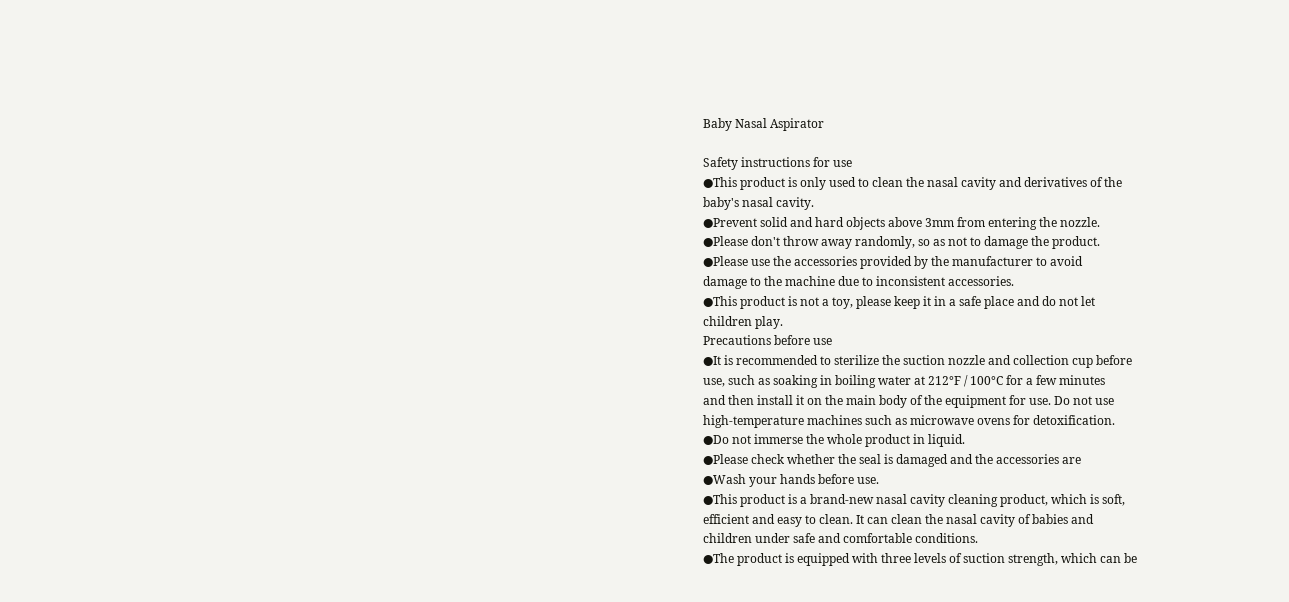Baby Nasal Aspirator

Safety instructions for use
●This product is only used to clean the nasal cavity and derivatives of the
baby's nasal cavity.
●Prevent solid and hard objects above 3mm from entering the nozzle.
●Please don't throw away randomly, so as not to damage the product.
●Please use the accessories provided by the manufacturer to avoid
damage to the machine due to inconsistent accessories.
●This product is not a toy, please keep it in a safe place and do not let
children play.
Precautions before use
●It is recommended to sterilize the suction nozzle and collection cup before
use, such as soaking in boiling water at 212°F / 100°C for a few minutes
and then install it on the main body of the equipment for use. Do not use
high-temperature machines such as microwave ovens for detoxification.
●Do not immerse the whole product in liquid.
●Please check whether the seal is damaged and the accessories are
●Wash your hands before use.
●This product is a brand-new nasal cavity cleaning product, which is soft,
efficient and easy to clean. It can clean the nasal cavity of babies and
children under safe and comfortable conditions.
●The product is equipped with three levels of suction strength, which can be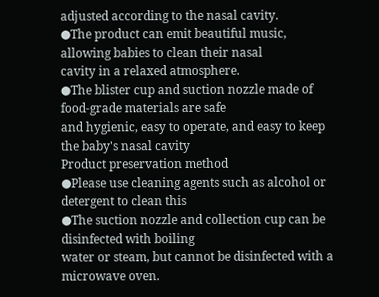adjusted according to the nasal cavity.
●The product can emit beautiful music, allowing babies to clean their nasal
cavity in a relaxed atmosphere.
●The blister cup and suction nozzle made of food-grade materials are safe
and hygienic, easy to operate, and easy to keep the baby's nasal cavity
Product preservation method
●Please use cleaning agents such as alcohol or detergent to clean this
●The suction nozzle and collection cup can be disinfected with boiling
water or steam, but cannot be disinfected with a microwave oven.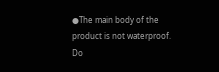●The main body of the product is not waterproof. Do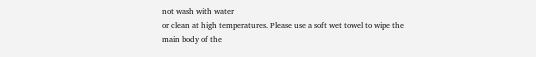not wash with water
or clean at high temperatures. Please use a soft wet towel to wipe the
main body of the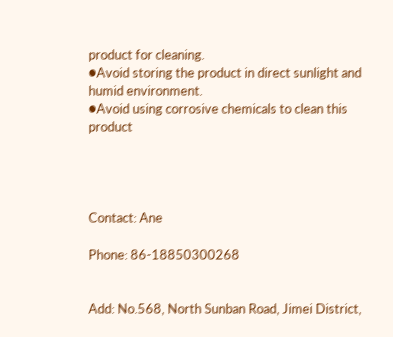product for cleaning.
●Avoid storing the product in direct sunlight and humid environment.
●Avoid using corrosive chemicals to clean this product




Contact: Ane

Phone: 86-18850300268


Add: No.568, North Sunban Road, Jimei District,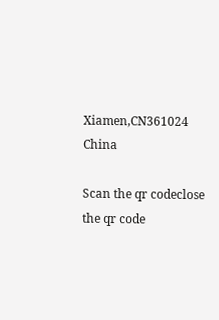Xiamen,CN361024 China

Scan the qr codeclose
the qr code